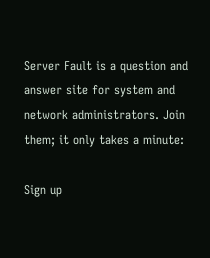Server Fault is a question and answer site for system and network administrators. Join them; it only takes a minute:

Sign up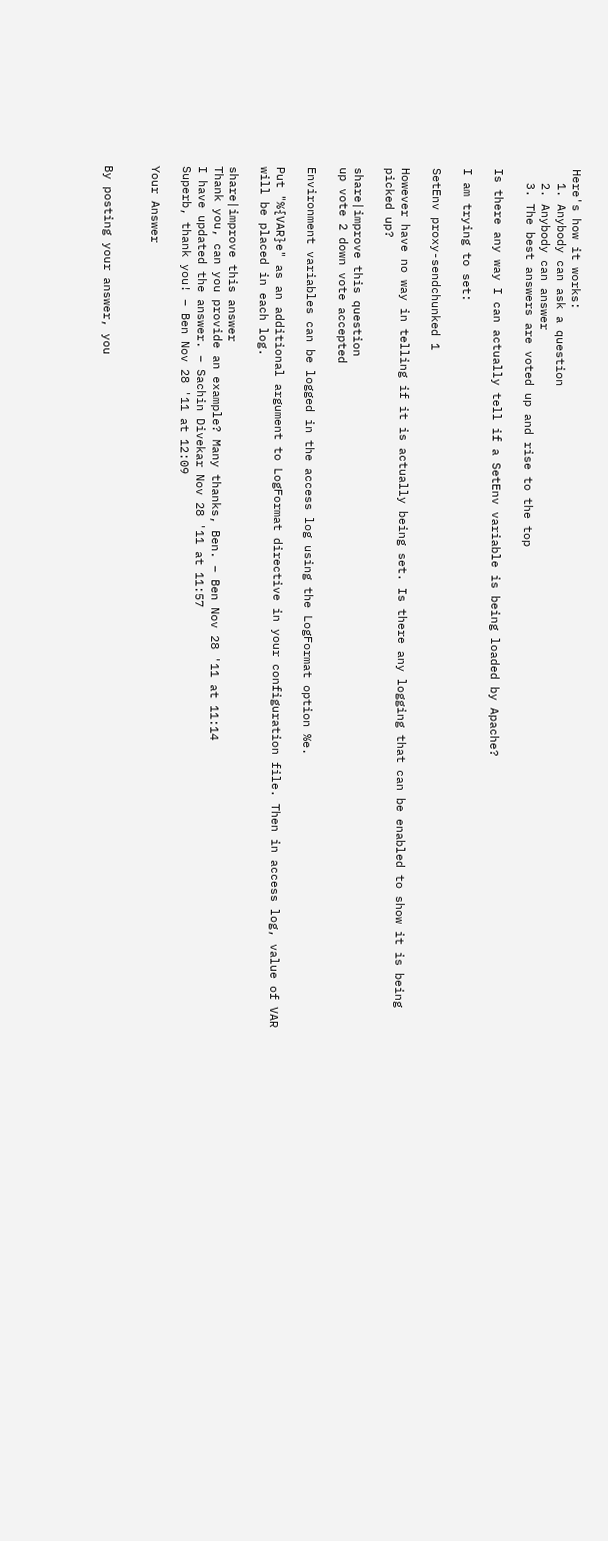Here's how it works:
  1. Anybody can ask a question
  2. Anybody can answer
  3. The best answers are voted up and rise to the top

Is there any way I can actually tell if a SetEnv variable is being loaded by Apache?

I am trying to set:

SetEnv proxy-sendchunked 1

However have no way in telling if it is actually being set. Is there any logging that can be enabled to show it is being picked up?

share|improve this question
up vote 2 down vote accepted

Environment variables can be logged in the access log using the LogFormat option %e.

Put "%{VAR}e" as an additional argument to LogFormat directive in your configuration file. Then in access log, value of VAR will be placed in each log.

share|improve this answer
Thank you, can you provide an example? Many thanks, Ben. – Ben Nov 28 '11 at 11:14
I have updated the answer. – Sachin Divekar Nov 28 '11 at 11:57
Superb, thank you! – Ben Nov 28 '11 at 12:09

Your Answer


By posting your answer, you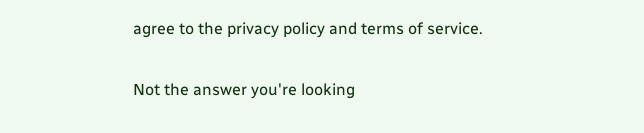agree to the privacy policy and terms of service.

Not the answer you're looking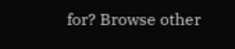for? Browse other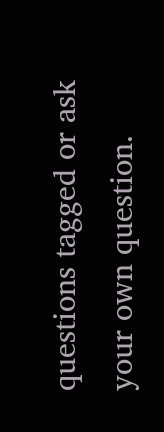questions tagged or ask your own question.